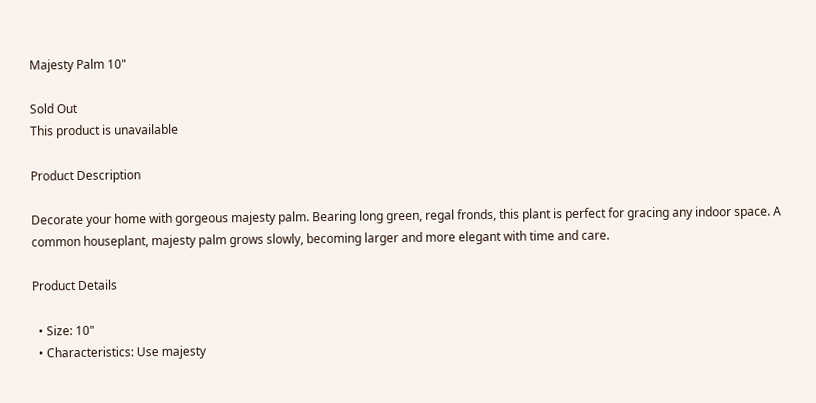Majesty Palm 10"

Sold Out
This product is unavailable

Product Description

Decorate your home with gorgeous majesty palm. Bearing long green, regal fronds, this plant is perfect for gracing any indoor space. A common houseplant, majesty palm grows slowly, becoming larger and more elegant with time and care.

Product Details

  • Size: 10"
  • Characteristics: Use majesty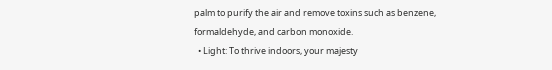palm to purify the air and remove toxins such as benzene, formaldehyde, and carbon monoxide.
  • Light: To thrive indoors, your majesty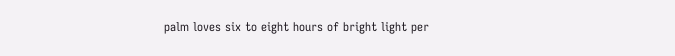palm loves six to eight hours of bright light per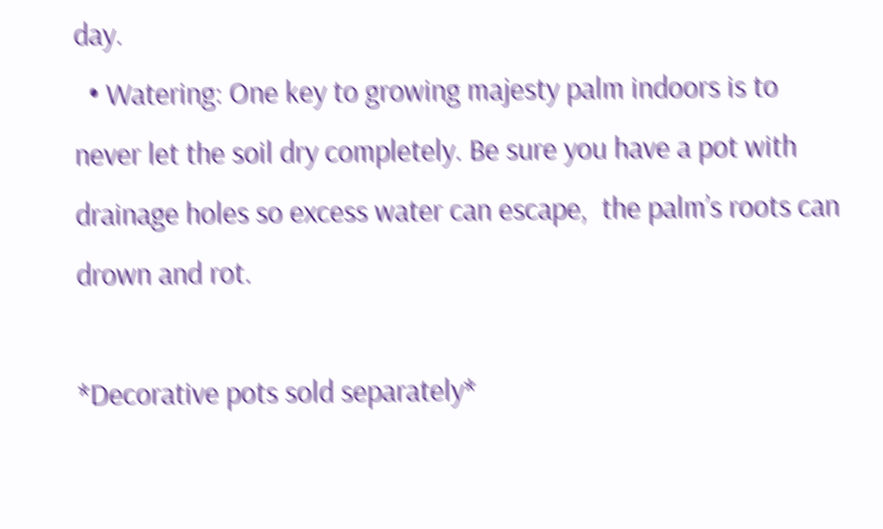day.
  • Watering: One key to growing majesty palm indoors is to never let the soil dry completely. Be sure you have a pot with drainage holes so excess water can escape,  the palm’s roots can drown and rot.

*Decorative pots sold separately*